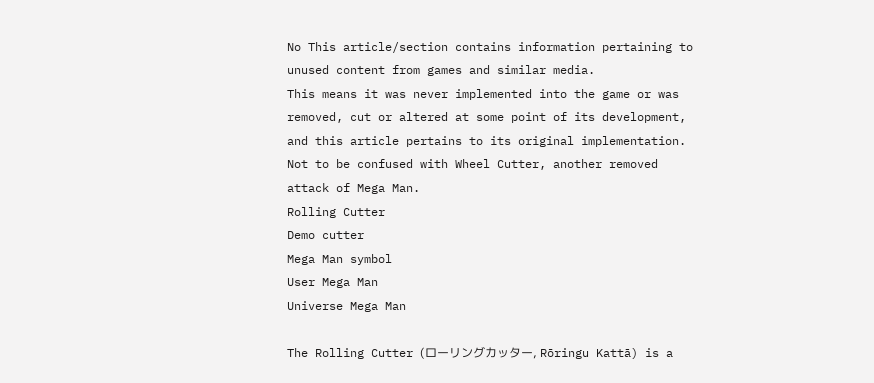No This article/section contains information pertaining to unused content from games and similar media.
This means it was never implemented into the game or was removed, cut or altered at some point of its development, and this article pertains to its original implementation.
Not to be confused with Wheel Cutter, another removed attack of Mega Man.
Rolling Cutter
Demo cutter
Mega Man symbol
User Mega Man
Universe Mega Man

The Rolling Cutter (ローリングカッター, Rōringu Kattā) is a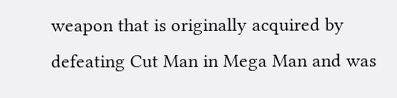weapon that is originally acquired by defeating Cut Man in Mega Man and was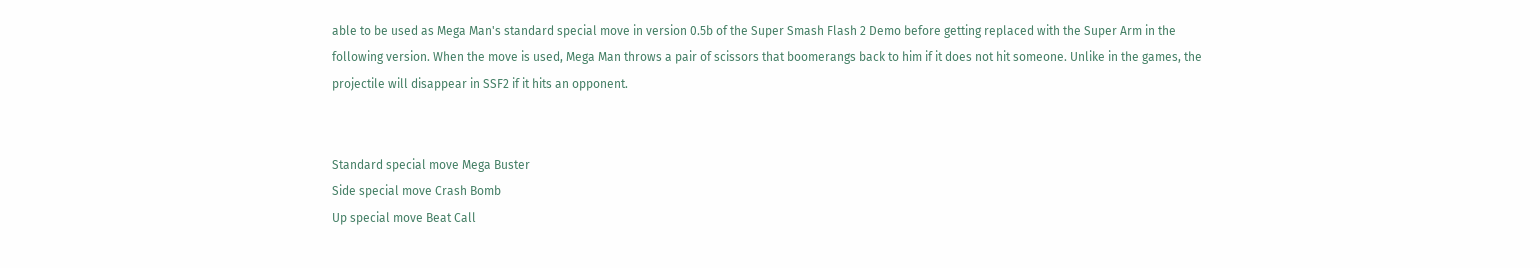able to be used as Mega Man's standard special move in version 0.5b of the Super Smash Flash 2 Demo before getting replaced with the Super Arm in the following version. When the move is used, Mega Man throws a pair of scissors that boomerangs back to him if it does not hit someone. Unlike in the games, the projectile will disappear in SSF2 if it hits an opponent.


Standard special move Mega Buster
Side special move Crash Bomb
Up special move Beat Call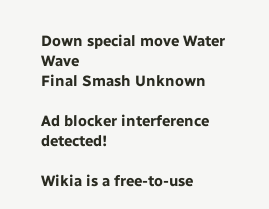Down special move Water Wave
Final Smash Unknown

Ad blocker interference detected!

Wikia is a free-to-use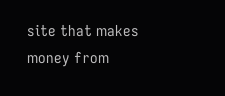site that makes money from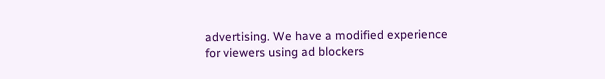advertising. We have a modified experience for viewers using ad blockers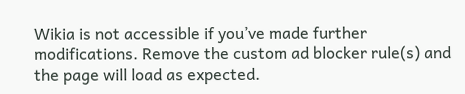Wikia is not accessible if you’ve made further modifications. Remove the custom ad blocker rule(s) and the page will load as expected.